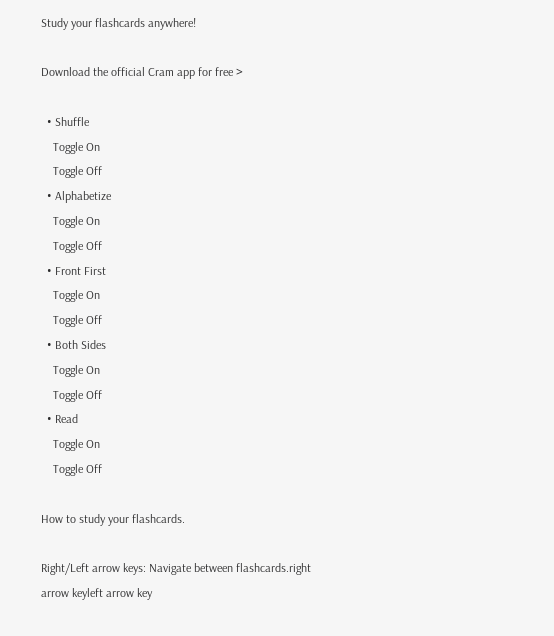Study your flashcards anywhere!

Download the official Cram app for free >

  • Shuffle
    Toggle On
    Toggle Off
  • Alphabetize
    Toggle On
    Toggle Off
  • Front First
    Toggle On
    Toggle Off
  • Both Sides
    Toggle On
    Toggle Off
  • Read
    Toggle On
    Toggle Off

How to study your flashcards.

Right/Left arrow keys: Navigate between flashcards.right arrow keyleft arrow key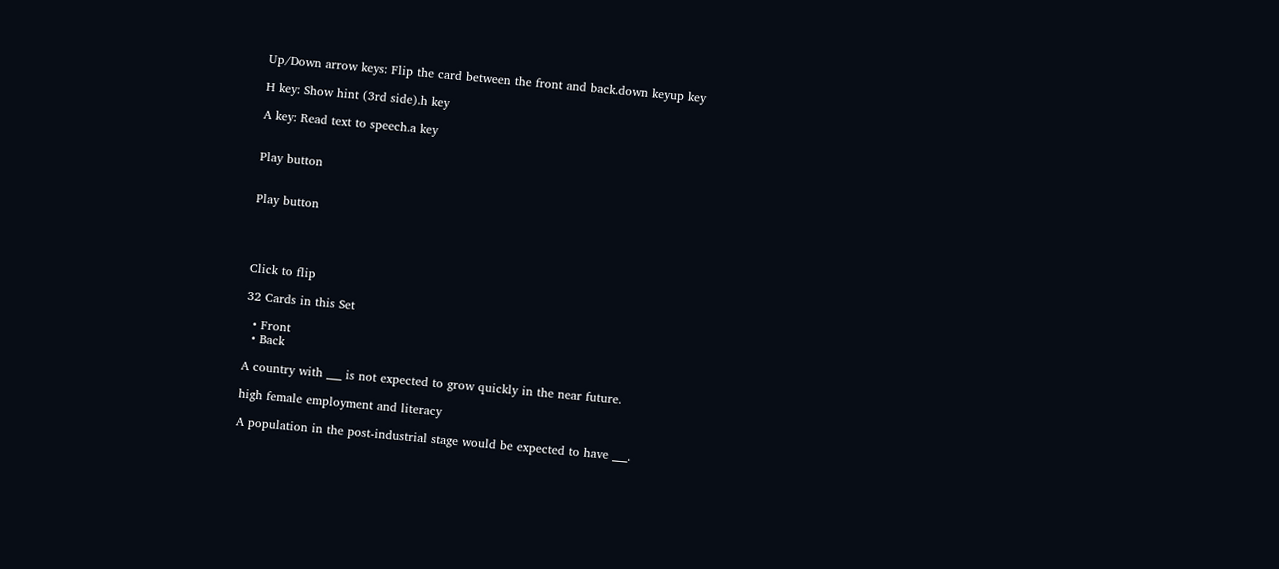Up/Down arrow keys: Flip the card between the front and back.down keyup key

H key: Show hint (3rd side).h key

A key: Read text to speech.a key


Play button


Play button




Click to flip

32 Cards in this Set

  • Front
  • Back

A country with ___ is not expected to grow quickly in the near future.

high female employment and literacy

A population in the post-industrial stage would be expected to have ___.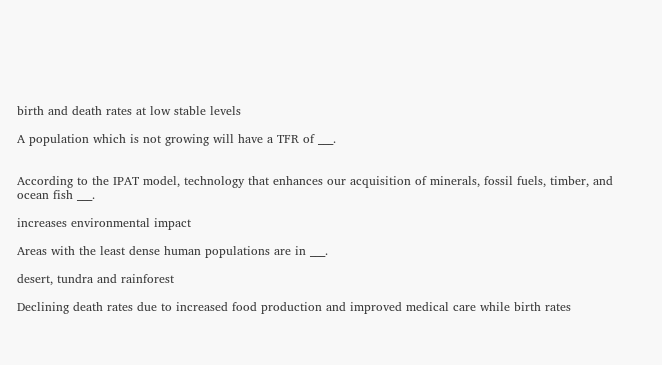birth and death rates at low stable levels

A population which is not growing will have a TFR of ___.


According to the IPAT model, technology that enhances our acquisition of minerals, fossil fuels, timber, and ocean fish ___.

increases environmental impact

Areas with the least dense human populations are in ___.

desert, tundra and rainforest

Declining death rates due to increased food production and improved medical care while birth rates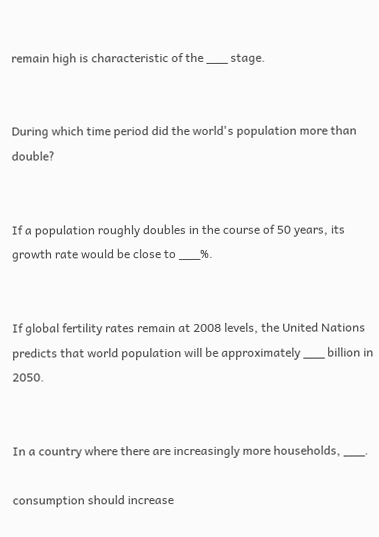remain high is characteristic of the ___ stage.


During which time period did the world's population more than double?


If a population roughly doubles in the course of 50 years, its growth rate would be close to ___%.


If global fertility rates remain at 2008 levels, the United Nations predicts that world population will be approximately ___ billion in 2050.


In a country where there are increasingly more households, ___.

consumption should increase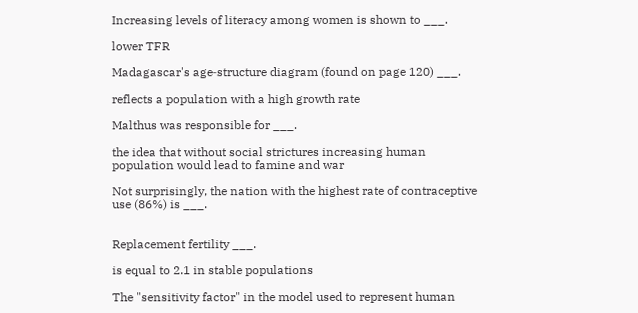Increasing levels of literacy among women is shown to ___.

lower TFR

Madagascar's age‑structure diagram (found on page 120) ___.

reflects a population with a high growth rate

Malthus was responsible for ___.

the idea that without social strictures increasing human population would lead to famine and war

Not surprisingly, the nation with the highest rate of contraceptive use (86%) is ___.


Replacement fertility ___.

is equal to 2.1 in stable populations

The "sensitivity factor" in the model used to represent human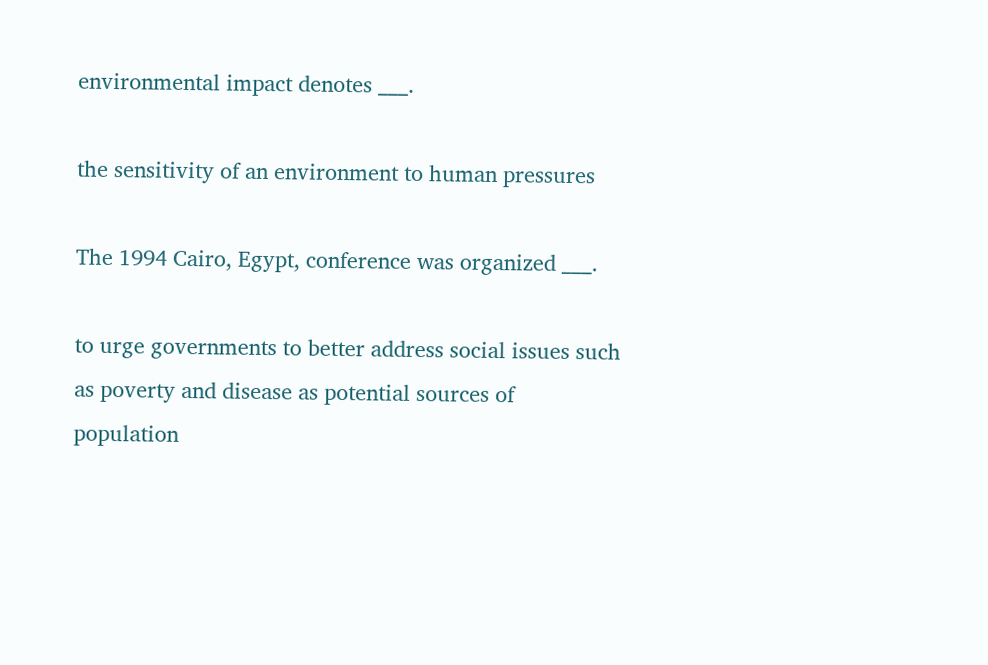environmental impact denotes ___.

the sensitivity of an environment to human pressures

The 1994 Cairo, Egypt, conference was organized ___.

to urge governments to better address social issues such as poverty and disease as potential sources of population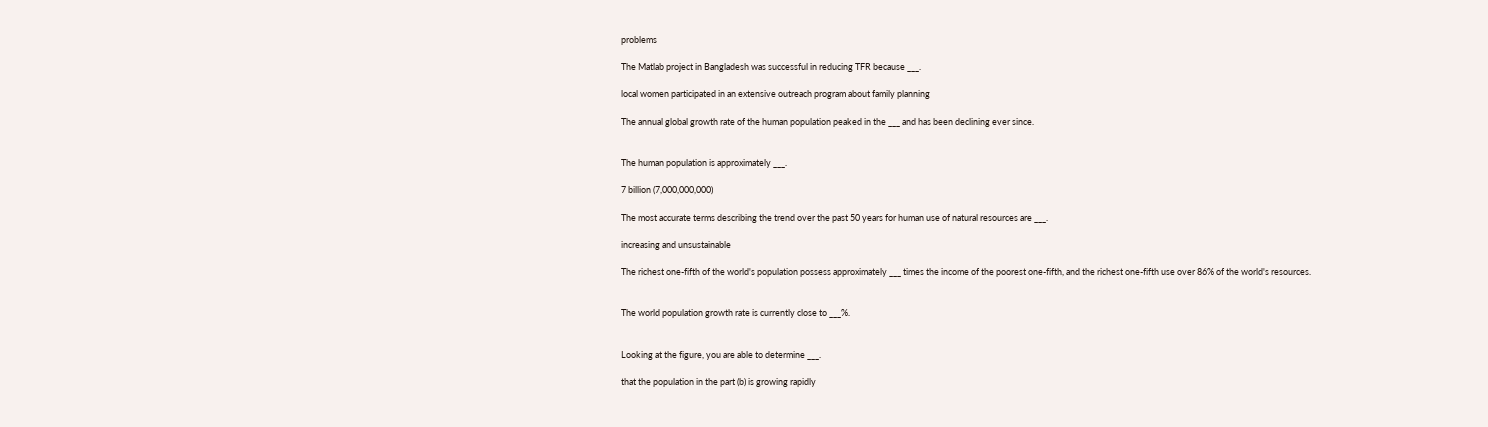problems

The Matlab project in Bangladesh was successful in reducing TFR because ___.

local women participated in an extensive outreach program about family planning

The annual global growth rate of the human population peaked in the ___ and has been declining ever since.


The human population is approximately ___.

7 billion (7,000,000,000)

The most accurate terms describing the trend over the past 50 years for human use of natural resources are ___.

increasing and unsustainable

The richest one-fifth of the world's population possess approximately ___ times the income of the poorest one-fifth, and the richest one-fifth use over 86% of the world's resources.


The world population growth rate is currently close to ___%.


Looking at the figure, you are able to determine ___.

that the population in the part (b) is growing rapidly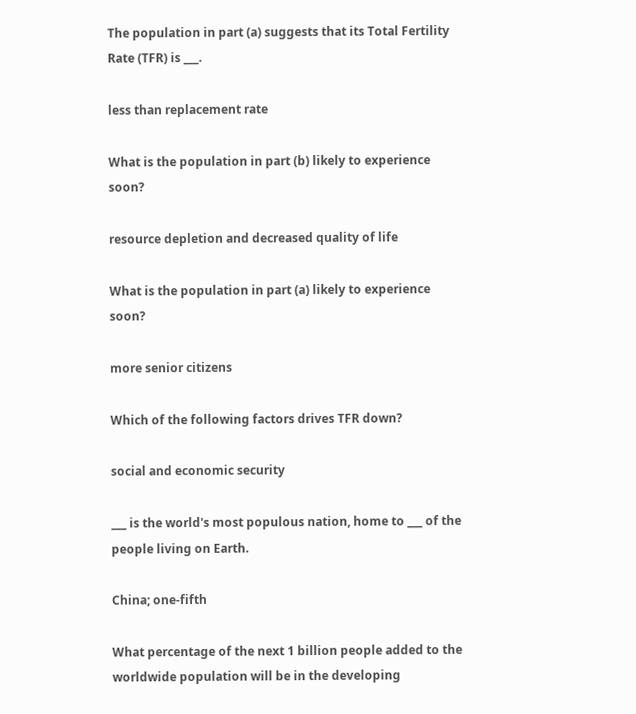The population in part (a) suggests that its Total Fertility Rate (TFR) is ___.

less than replacement rate

What is the population in part (b) likely to experience soon?

resource depletion and decreased quality of life

What is the population in part (a) likely to experience soon?

more senior citizens

Which of the following factors drives TFR down?

social and economic security

___ is the world's most populous nation, home to ___ of the people living on Earth.

China; one-fifth

What percentage of the next 1 billion people added to the worldwide population will be in the developing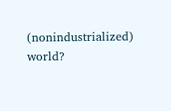(nonindustrialized) world?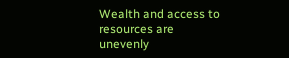Wealth and access to resources are unevenly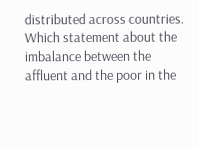distributed across countries. Which statement about the imbalance between the affluent and the poor in the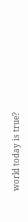world today is true?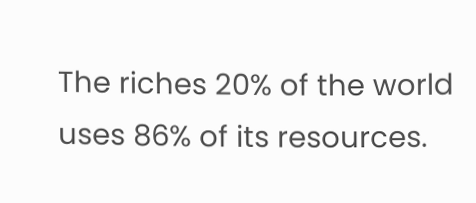The riches 20% of the world uses 86% of its resources.